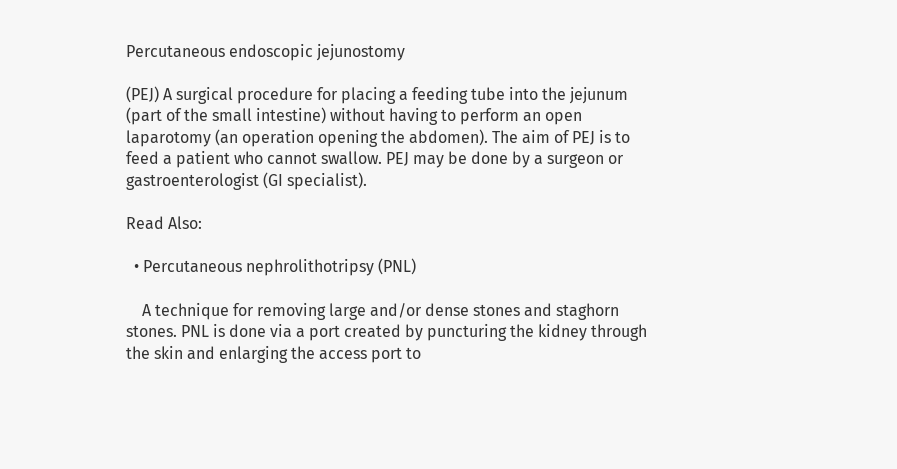Percutaneous endoscopic jejunostomy

(PEJ) A surgical procedure for placing a feeding tube into the jejunum (part of the small intestine) without having to perform an open laparotomy (an operation opening the abdomen). The aim of PEJ is to feed a patient who cannot swallow. PEJ may be done by a surgeon or gastroenterologist (GI specialist).

Read Also:

  • Percutaneous nephrolithotripsy (PNL)

    A technique for removing large and/or dense stones and staghorn stones. PNL is done via a port created by puncturing the kidney through the skin and enlarging the access port to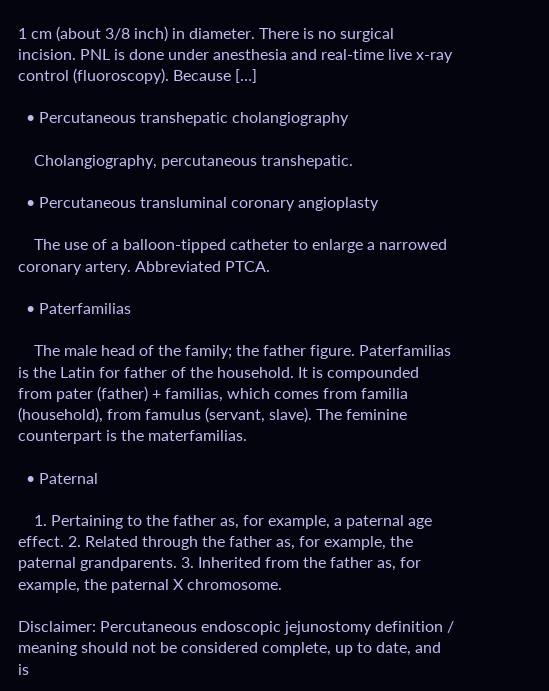1 cm (about 3/8 inch) in diameter. There is no surgical incision. PNL is done under anesthesia and real-time live x-ray control (fluoroscopy). Because […]

  • Percutaneous transhepatic cholangiography

    Cholangiography, percutaneous transhepatic.

  • Percutaneous transluminal coronary angioplasty

    The use of a balloon-tipped catheter to enlarge a narrowed coronary artery. Abbreviated PTCA.

  • Paterfamilias

    The male head of the family; the father figure. Paterfamilias is the Latin for father of the household. It is compounded from pater (father) + familias, which comes from familia (household), from famulus (servant, slave). The feminine counterpart is the materfamilias.

  • Paternal

    1. Pertaining to the father as, for example, a paternal age effect. 2. Related through the father as, for example, the paternal grandparents. 3. Inherited from the father as, for example, the paternal X chromosome.

Disclaimer: Percutaneous endoscopic jejunostomy definition / meaning should not be considered complete, up to date, and is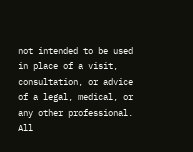not intended to be used in place of a visit, consultation, or advice of a legal, medical, or any other professional. All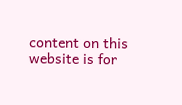content on this website is for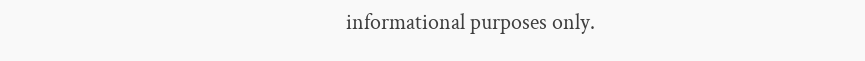informational purposes only.